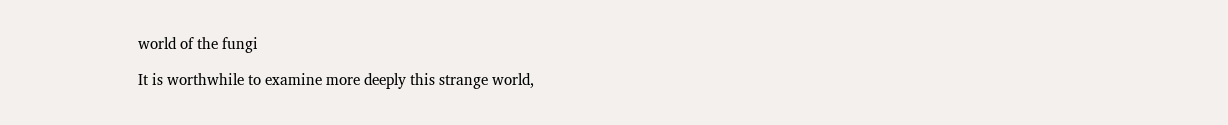world of the fungi

It is worthwhile to examine more deeply this strange world,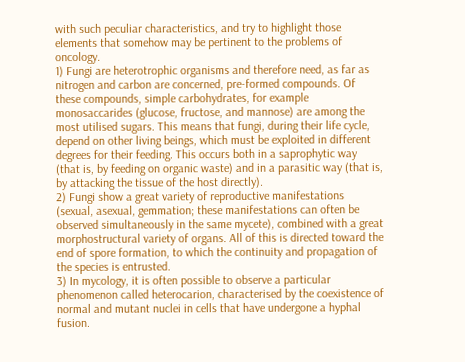with such peculiar characteristics, and try to highlight those elements that somehow may be pertinent to the problems of oncology.
1) Fungi are heterotrophic organisms and therefore need, as far as nitrogen and carbon are concerned, pre-formed compounds. Of these compounds, simple carbohydrates, for example monosaccarides (glucose, fructose, and mannose) are among the most utilised sugars. This means that fungi, during their life cycle, depend on other living beings, which must be exploited in different degrees for their feeding. This occurs both in a saprophytic way (that is, by feeding on organic waste) and in a parasitic way (that is, by attacking the tissue of the host directly).
2) Fungi show a great variety of reproductive manifestations (sexual, asexual, gemmation; these manifestations can often be observed simultaneously in the same mycete), combined with a great morphostructural variety of organs. All of this is directed toward the end of spore formation, to which the continuity and propagation of the species is entrusted.
3) In mycology, it is often possible to observe a particular phenomenon called heterocarion, characterised by the coexistence of normal and mutant nuclei in cells that have undergone a hyphal fusion.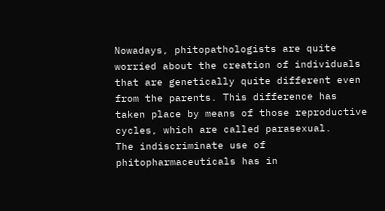Nowadays, phitopathologists are quite worried about the creation of individuals that are genetically quite different even from the parents. This difference has taken place by means of those reproductive cycles, which are called parasexual.
The indiscriminate use of phitopharmaceuticals has in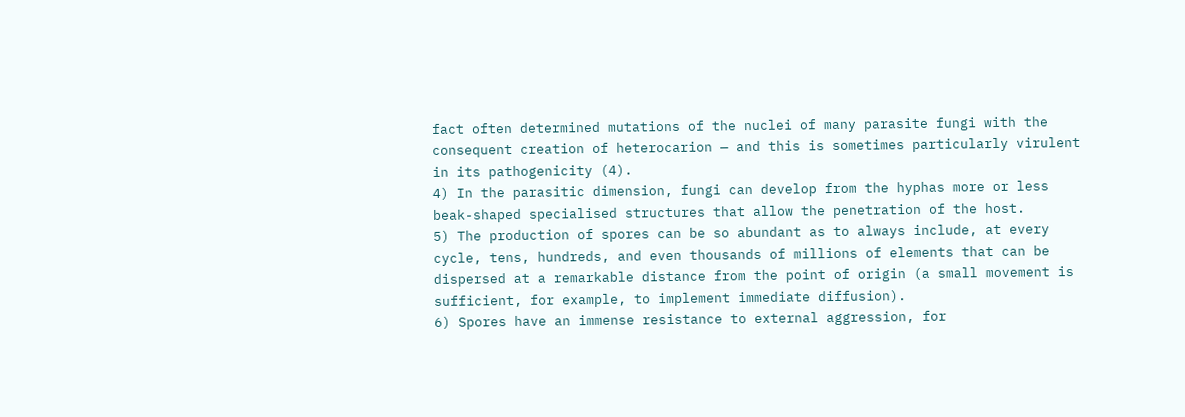fact often determined mutations of the nuclei of many parasite fungi with the consequent creation of heterocarion — and this is sometimes particularly virulent in its pathogenicity (4).
4) In the parasitic dimension, fungi can develop from the hyphas more or less beak-shaped specialised structures that allow the penetration of the host.
5) The production of spores can be so abundant as to always include, at every cycle, tens, hundreds, and even thousands of millions of elements that can be dispersed at a remarkable distance from the point of origin (a small movement is sufficient, for example, to implement immediate diffusion).
6) Spores have an immense resistance to external aggression, for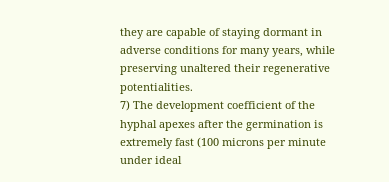they are capable of staying dormant in adverse conditions for many years, while preserving unaltered their regenerative potentialities.
7) The development coefficient of the hyphal apexes after the germination is extremely fast (100 microns per minute under ideal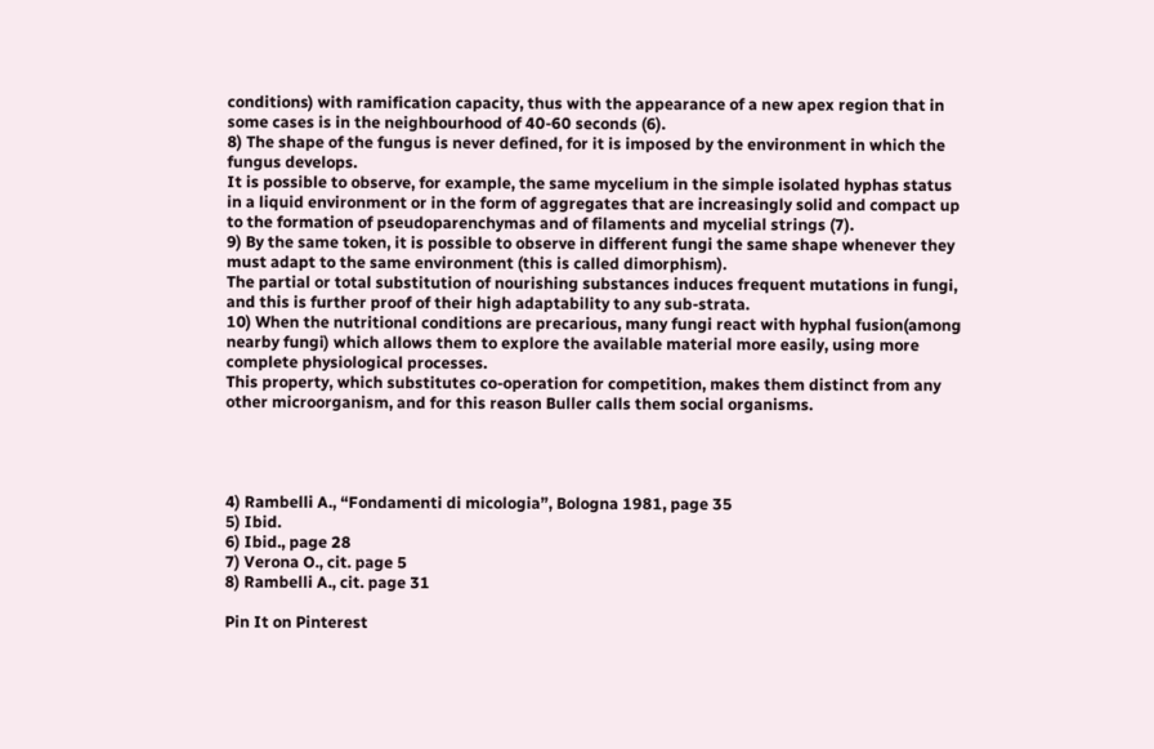conditions) with ramification capacity, thus with the appearance of a new apex region that in some cases is in the neighbourhood of 40-60 seconds (6).
8) The shape of the fungus is never defined, for it is imposed by the environment in which the fungus develops.
It is possible to observe, for example, the same mycelium in the simple isolated hyphas status in a liquid environment or in the form of aggregates that are increasingly solid and compact up to the formation of pseudoparenchymas and of filaments and mycelial strings (7).
9) By the same token, it is possible to observe in different fungi the same shape whenever they must adapt to the same environment (this is called dimorphism).
The partial or total substitution of nourishing substances induces frequent mutations in fungi, and this is further proof of their high adaptability to any sub-strata.
10) When the nutritional conditions are precarious, many fungi react with hyphal fusion(among nearby fungi) which allows them to explore the available material more easily, using more complete physiological processes.
This property, which substitutes co-operation for competition, makes them distinct from any other microorganism, and for this reason Buller calls them social organisms.




4) Rambelli A., “Fondamenti di micologia”, Bologna 1981, page 35
5) Ibid.
6) Ibid., page 28
7) Verona O., cit. page 5
8) Rambelli A., cit. page 31

Pin It on Pinterest